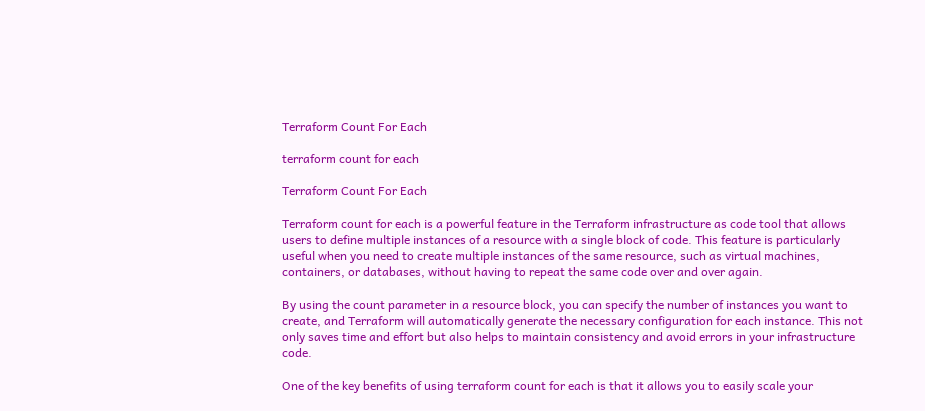Terraform Count For Each

terraform count for each

Terraform Count For Each

Terraform count for each is a powerful feature in the Terraform infrastructure as code tool that allows users to define multiple instances of a resource with a single block of code. This feature is particularly useful when you need to create multiple instances of the same resource, such as virtual machines, containers, or databases, without having to repeat the same code over and over again.

By using the count parameter in a resource block, you can specify the number of instances you want to create, and Terraform will automatically generate the necessary configuration for each instance. This not only saves time and effort but also helps to maintain consistency and avoid errors in your infrastructure code.

One of the key benefits of using terraform count for each is that it allows you to easily scale your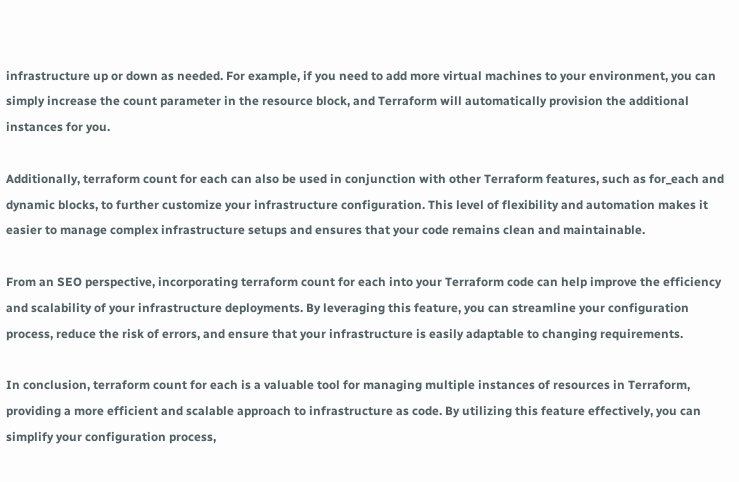infrastructure up or down as needed. For example, if you need to add more virtual machines to your environment, you can simply increase the count parameter in the resource block, and Terraform will automatically provision the additional instances for you.

Additionally, terraform count for each can also be used in conjunction with other Terraform features, such as for_each and dynamic blocks, to further customize your infrastructure configuration. This level of flexibility and automation makes it easier to manage complex infrastructure setups and ensures that your code remains clean and maintainable.

From an SEO perspective, incorporating terraform count for each into your Terraform code can help improve the efficiency and scalability of your infrastructure deployments. By leveraging this feature, you can streamline your configuration process, reduce the risk of errors, and ensure that your infrastructure is easily adaptable to changing requirements.

In conclusion, terraform count for each is a valuable tool for managing multiple instances of resources in Terraform, providing a more efficient and scalable approach to infrastructure as code. By utilizing this feature effectively, you can simplify your configuration process,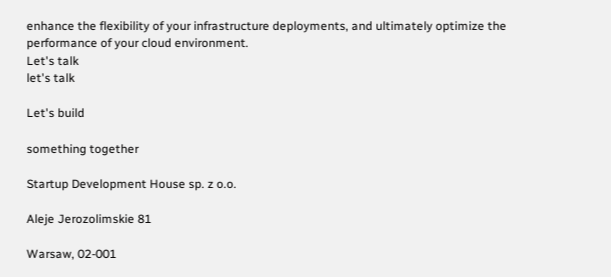enhance the flexibility of your infrastructure deployments, and ultimately optimize the performance of your cloud environment.
Let's talk
let's talk

Let's build

something together

Startup Development House sp. z o.o.

Aleje Jerozolimskie 81

Warsaw, 02-001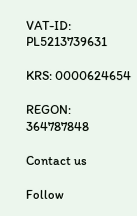VAT-ID: PL5213739631

KRS: 0000624654

REGON: 364787848

Contact us

Follow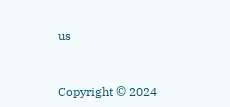us


Copyright © 2024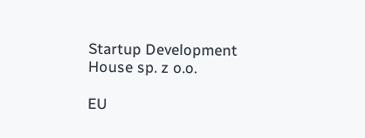Startup Development House sp. z o.o.

EU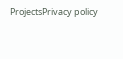ProjectsPrivacy policy